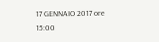17 GENNAIO 2017 ore 15:00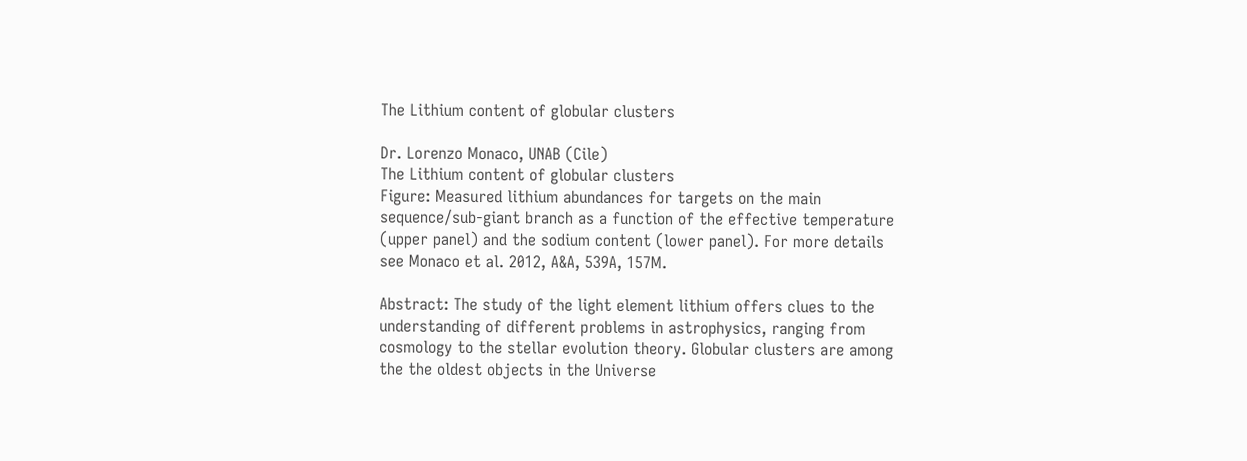The Lithium content of globular clusters

Dr. Lorenzo Monaco, UNAB (Cile)
The Lithium content of globular clusters
Figure: Measured lithium abundances for targets on the main sequence/sub-giant branch as a function of the effective temperature (upper panel) and the sodium content (lower panel). For more details see Monaco et al. 2012, A&A, 539A, 157M.

Abstract: The study of the light element lithium offers clues to the understanding of different problems in astrophysics, ranging from cosmology to the stellar evolution theory. Globular clusters are among the the oldest objects in the Universe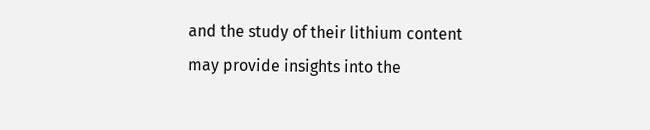and the study of their lithium content may provide insights into the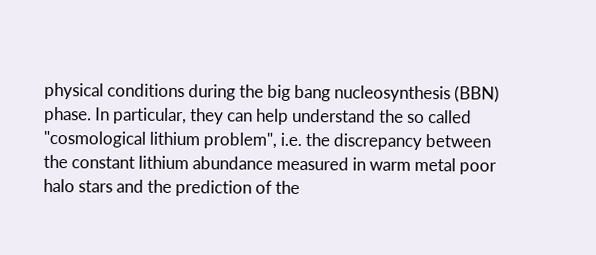physical conditions during the big bang nucleosynthesis (BBN) phase. In particular, they can help understand the so called "cosmological lithium problem", i.e. the discrepancy between the constant lithium abundance measured in warm metal poor halo stars and the prediction of the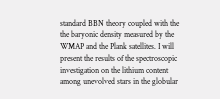standard BBN theory coupled with the the baryonic density measured by the WMAP and the Plank satellites. I will present the results of the spectroscopic investigation on the lithium content among unevolved stars in the globular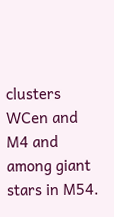clusters WCen and M4 and among giant stars in M54.